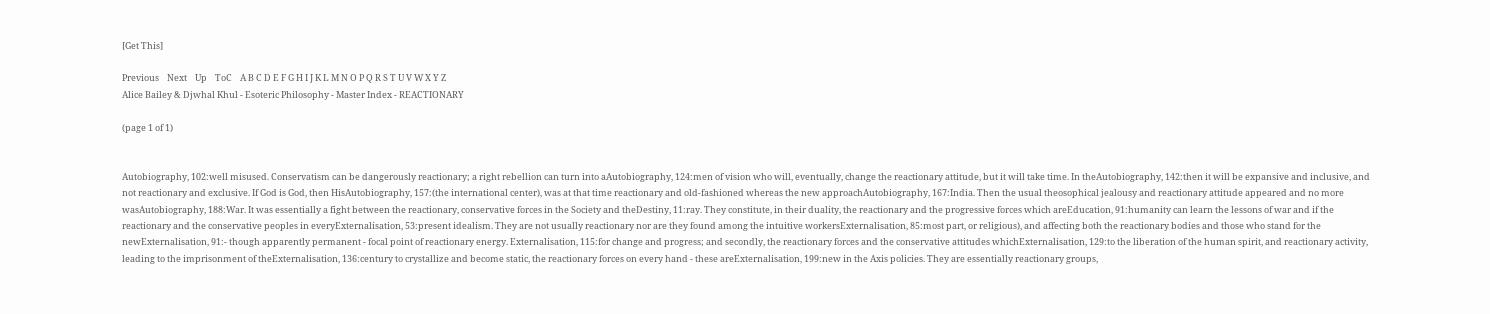[Get This]

Previous    Next    Up    ToC    A B C D E F G H I J K L M N O P Q R S T U V W X Y Z
Alice Bailey & Djwhal Khul - Esoteric Philosophy - Master Index - REACTIONARY

(page 1 of 1)


Autobiography, 102:well misused. Conservatism can be dangerously reactionary; a right rebellion can turn into aAutobiography, 124:men of vision who will, eventually, change the reactionary attitude, but it will take time. In theAutobiography, 142:then it will be expansive and inclusive, and not reactionary and exclusive. If God is God, then HisAutobiography, 157:(the international center), was at that time reactionary and old-fashioned whereas the new approachAutobiography, 167:India. Then the usual theosophical jealousy and reactionary attitude appeared and no more wasAutobiography, 188:War. It was essentially a fight between the reactionary, conservative forces in the Society and theDestiny, 11:ray. They constitute, in their duality, the reactionary and the progressive forces which areEducation, 91:humanity can learn the lessons of war and if the reactionary and the conservative peoples in everyExternalisation, 53:present idealism. They are not usually reactionary nor are they found among the intuitive workersExternalisation, 85:most part, or religious), and affecting both the reactionary bodies and those who stand for the newExternalisation, 91:- though apparently permanent - focal point of reactionary energy. Externalisation, 115:for change and progress; and secondly, the reactionary forces and the conservative attitudes whichExternalisation, 129:to the liberation of the human spirit, and reactionary activity, leading to the imprisonment of theExternalisation, 136:century to crystallize and become static, the reactionary forces on every hand - these areExternalisation, 199:new in the Axis policies. They are essentially reactionary groups,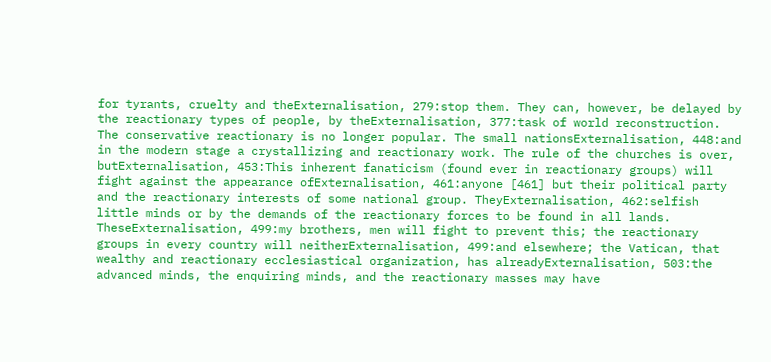for tyrants, cruelty and theExternalisation, 279:stop them. They can, however, be delayed by the reactionary types of people, by theExternalisation, 377:task of world reconstruction. The conservative reactionary is no longer popular. The small nationsExternalisation, 448:and in the modern stage a crystallizing and reactionary work. The rule of the churches is over, butExternalisation, 453:This inherent fanaticism (found ever in reactionary groups) will fight against the appearance ofExternalisation, 461:anyone [461] but their political party and the reactionary interests of some national group. TheyExternalisation, 462:selfish little minds or by the demands of the reactionary forces to be found in all lands. TheseExternalisation, 499:my brothers, men will fight to prevent this; the reactionary groups in every country will neitherExternalisation, 499:and elsewhere; the Vatican, that wealthy and reactionary ecclesiastical organization, has alreadyExternalisation, 503:the advanced minds, the enquiring minds, and the reactionary masses may have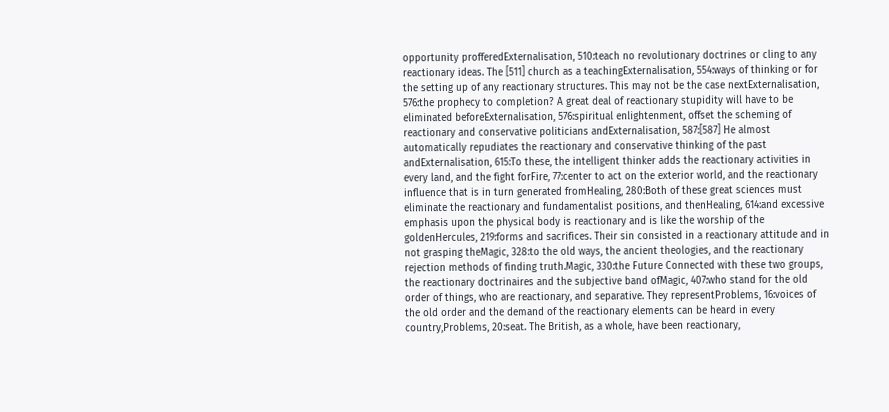opportunity profferedExternalisation, 510:teach no revolutionary doctrines or cling to any reactionary ideas. The [511] church as a teachingExternalisation, 554:ways of thinking or for the setting up of any reactionary structures. This may not be the case nextExternalisation, 576:the prophecy to completion? A great deal of reactionary stupidity will have to be eliminated beforeExternalisation, 576:spiritual enlightenment, offset the scheming of reactionary and conservative politicians andExternalisation, 587:[587] He almost automatically repudiates the reactionary and conservative thinking of the past andExternalisation, 615:To these, the intelligent thinker adds the reactionary activities in every land, and the fight forFire, 77:center to act on the exterior world, and the reactionary influence that is in turn generated fromHealing, 280:Both of these great sciences must eliminate the reactionary and fundamentalist positions, and thenHealing, 614:and excessive emphasis upon the physical body is reactionary and is like the worship of the goldenHercules, 219:forms and sacrifices. Their sin consisted in a reactionary attitude and in not grasping theMagic, 328:to the old ways, the ancient theologies, and the reactionary rejection methods of finding truth.Magic, 330:the Future Connected with these two groups, the reactionary doctrinaires and the subjective band ofMagic, 407:who stand for the old order of things, who are reactionary, and separative. They representProblems, 16:voices of the old order and the demand of the reactionary elements can be heard in every country,Problems, 20:seat. The British, as a whole, have been reactionary,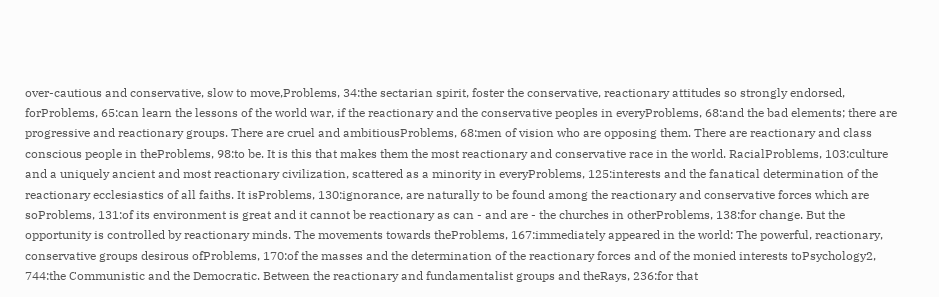over-cautious and conservative, slow to move,Problems, 34:the sectarian spirit, foster the conservative, reactionary attitudes so strongly endorsed, forProblems, 65:can learn the lessons of the world war, if the reactionary and the conservative peoples in everyProblems, 68:and the bad elements; there are progressive and reactionary groups. There are cruel and ambitiousProblems, 68:men of vision who are opposing them. There are reactionary and class conscious people in theProblems, 98:to be. It is this that makes them the most reactionary and conservative race in the world. RacialProblems, 103:culture and a uniquely ancient and most reactionary civilization, scattered as a minority in everyProblems, 125:interests and the fanatical determination of the reactionary ecclesiastics of all faiths. It isProblems, 130:ignorance, are naturally to be found among the reactionary and conservative forces which are soProblems, 131:of its environment is great and it cannot be reactionary as can - and are - the churches in otherProblems, 138:for change. But the opportunity is controlled by reactionary minds. The movements towards theProblems, 167:immediately appeared in the world: The powerful, reactionary, conservative groups desirous ofProblems, 170:of the masses and the determination of the reactionary forces and of the monied interests toPsychology2, 744:the Communistic and the Democratic. Between the reactionary and fundamentalist groups and theRays, 236:for that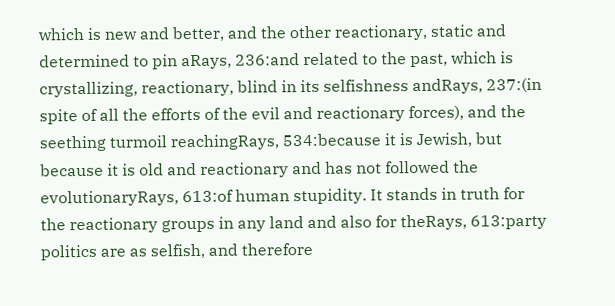which is new and better, and the other reactionary, static and determined to pin aRays, 236:and related to the past, which is crystallizing, reactionary, blind in its selfishness andRays, 237:(in spite of all the efforts of the evil and reactionary forces), and the seething turmoil reachingRays, 534:because it is Jewish, but because it is old and reactionary and has not followed the evolutionaryRays, 613:of human stupidity. It stands in truth for the reactionary groups in any land and also for theRays, 613:party politics are as selfish, and therefore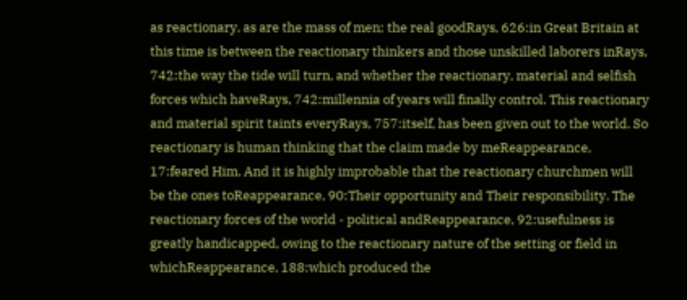as reactionary, as are the mass of men; the real goodRays, 626:in Great Britain at this time is between the reactionary thinkers and those unskilled laborers inRays, 742:the way the tide will turn, and whether the reactionary, material and selfish forces which haveRays, 742:millennia of years will finally control. This reactionary and material spirit taints everyRays, 757:itself, has been given out to the world. So reactionary is human thinking that the claim made by meReappearance, 17:feared Him. And it is highly improbable that the reactionary churchmen will be the ones toReappearance, 90:Their opportunity and Their responsibility. The reactionary forces of the world - political andReappearance, 92:usefulness is greatly handicapped, owing to the reactionary nature of the setting or field in whichReappearance, 188:which produced the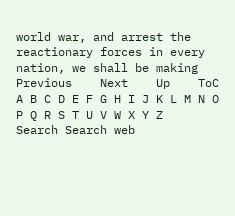world war, and arrest the reactionary forces in every nation, we shall be making
Previous    Next    Up    ToC    A B C D E F G H I J K L M N O P Q R S T U V W X Y Z
Search Search web